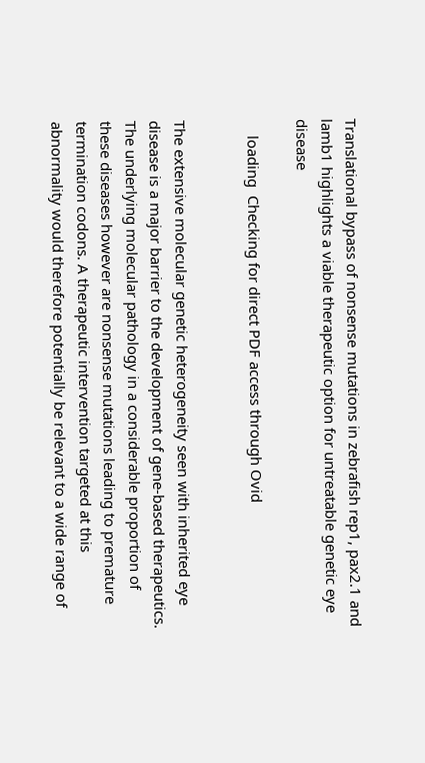Translational bypass of nonsense mutations in zebrafish rep1, pax2.1 and lamb1 highlights a viable therapeutic option for untreatable genetic eye disease

    loading  Checking for direct PDF access through Ovid


The extensive molecular genetic heterogeneity seen with inherited eye disease is a major barrier to the development of gene-based therapeutics. The underlying molecular pathology in a considerable proportion of these diseases however are nonsense mutations leading to premature termination codons. A therapeutic intervention targeted at this abnormality would therefore potentially be relevant to a wide range of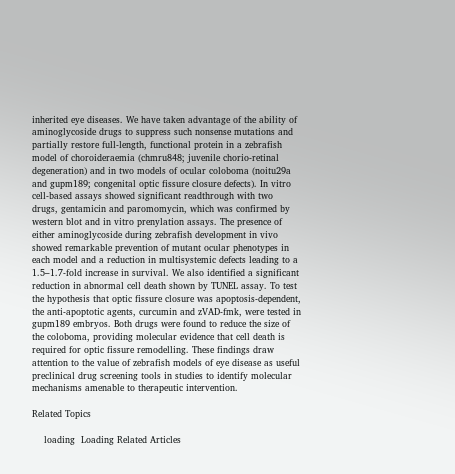inherited eye diseases. We have taken advantage of the ability of aminoglycoside drugs to suppress such nonsense mutations and partially restore full-length, functional protein in a zebrafish model of choroideraemia (chmru848; juvenile chorio-retinal degeneration) and in two models of ocular coloboma (noitu29a and gupm189; congenital optic fissure closure defects). In vitro cell-based assays showed significant readthrough with two drugs, gentamicin and paromomycin, which was confirmed by western blot and in vitro prenylation assays. The presence of either aminoglycoside during zebrafish development in vivo showed remarkable prevention of mutant ocular phenotypes in each model and a reduction in multisystemic defects leading to a 1.5–1.7-fold increase in survival. We also identified a significant reduction in abnormal cell death shown by TUNEL assay. To test the hypothesis that optic fissure closure was apoptosis-dependent, the anti-apoptotic agents, curcumin and zVAD-fmk, were tested in gupm189 embryos. Both drugs were found to reduce the size of the coloboma, providing molecular evidence that cell death is required for optic fissure remodelling. These findings draw attention to the value of zebrafish models of eye disease as useful preclinical drug screening tools in studies to identify molecular mechanisms amenable to therapeutic intervention.

Related Topics

    loading  Loading Related Articles